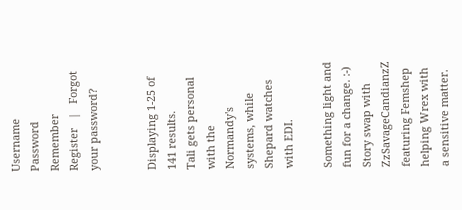Username   Password
Remember   Register   |   Forgot your password?


Displaying 1-25 of 141 results.
Tali gets personal with the Normandy's systems, while Shepard watches with EDI.

Something light and fun for a change. :-)
Story swap with ZzSavageCandianzZ featuring Femshep helping Wrex with a sensitive matter.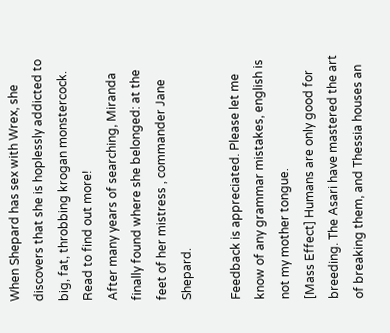When Shepard has sex with Wrex, she discovers that she is hoplessly addicted to big, fat, throbbing krogan monstercock. Read to find out more!
After many years of searching, Miranda finally found where she belonged: at the feet of her mistress , commander Jane Shepard.

Feedback is appreciated. Please let me know of any grammar mistakes, english is not my mother tongue.
[Mass Effect] Humans are only good for breeding. The Asari have mastered the art of breaking them, and Thessia houses an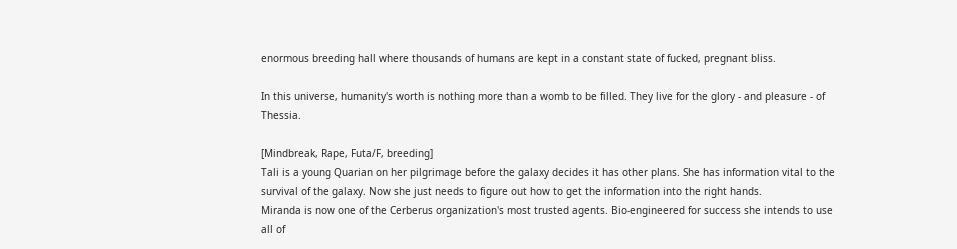enormous breeding hall where thousands of humans are kept in a constant state of fucked, pregnant bliss.

In this universe, humanity's worth is nothing more than a womb to be filled. They live for the glory - and pleasure - of Thessia.

[Mindbreak, Rape, Futa/F, breeding]
Tali is a young Quarian on her pilgrimage before the galaxy decides it has other plans. She has information vital to the survival of the galaxy. Now she just needs to figure out how to get the information into the right hands.
Miranda is now one of the Cerberus organization's most trusted agents. Bio-engineered for success she intends to use all of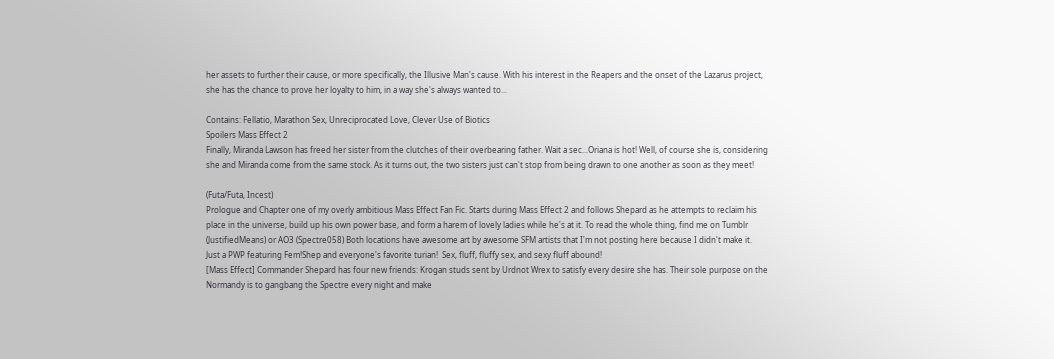her assets to further their cause, or more specifically, the Illusive Man's cause. With his interest in the Reapers and the onset of the Lazarus project, she has the chance to prove her loyalty to him, in a way she's always wanted to...

Contains: Fellatio, Marathon Sex, Unreciprocated Love, Clever Use of Biotics
Spoilers Mass Effect 2
Finally, Miranda Lawson has freed her sister from the clutches of their overbearing father. Wait a sec...Oriana is hot! Well, of course she is, considering she and Miranda come from the same stock. As it turns out, the two sisters just can't stop from being drawn to one another as soon as they meet!

(Futa/Futa, Incest)
Prologue and Chapter one of my overly ambitious Mass Effect Fan Fic. Starts during Mass Effect 2 and follows Shepard as he attempts to reclaim his place in the universe, build up his own power base, and form a harem of lovely ladies while he's at it. To read the whole thing, find me on Tumblr (JustifiedMeans) or AO3 (Spectre058) Both locations have awesome art by awesome SFM artists that I'm not posting here because I didn't make it.
Just a PWP featuring Fem!Shep and everyone's favorite turian!  Sex, fluff, fluffy sex, and sexy fluff abound!
[Mass Effect] Commander Shepard has four new friends: Krogan studs sent by Urdnot Wrex to satisfy every desire she has. Their sole purpose on the Normandy is to gangbang the Spectre every night and make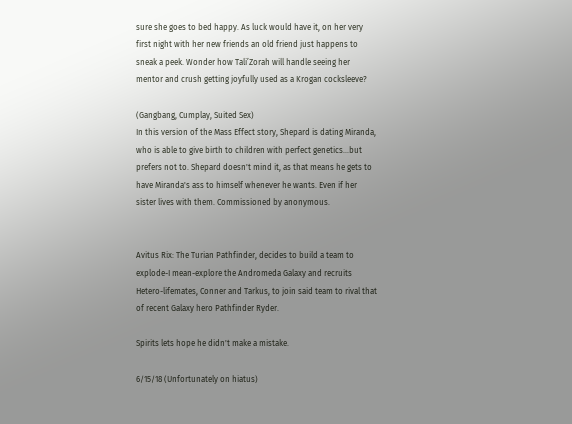sure she goes to bed happy. As luck would have it, on her very first night with her new friends an old friend just happens to sneak a peek. Wonder how Tali’Zorah will handle seeing her mentor and crush getting joyfully used as a Krogan cocksleeve?

(Gangbang, Cumplay, Suited Sex)
In this version of the Mass Effect story, Shepard is dating Miranda, who is able to give birth to children with perfect genetics...but prefers not to. Shepard doesn't mind it, as that means he gets to have Miranda's ass to himself whenever he wants. Even if her sister lives with them. Commissioned by anonymous.


Avitus Rix: The Turian Pathfinder, decides to build a team to explode-I mean-explore the Andromeda Galaxy and recruits Hetero-lifemates, Conner and Tarkus, to join said team to rival that of recent Galaxy hero Pathfinder Ryder.

Spirits lets hope he didn't make a mistake.

6/15/18 (Unfortunately on hiatus)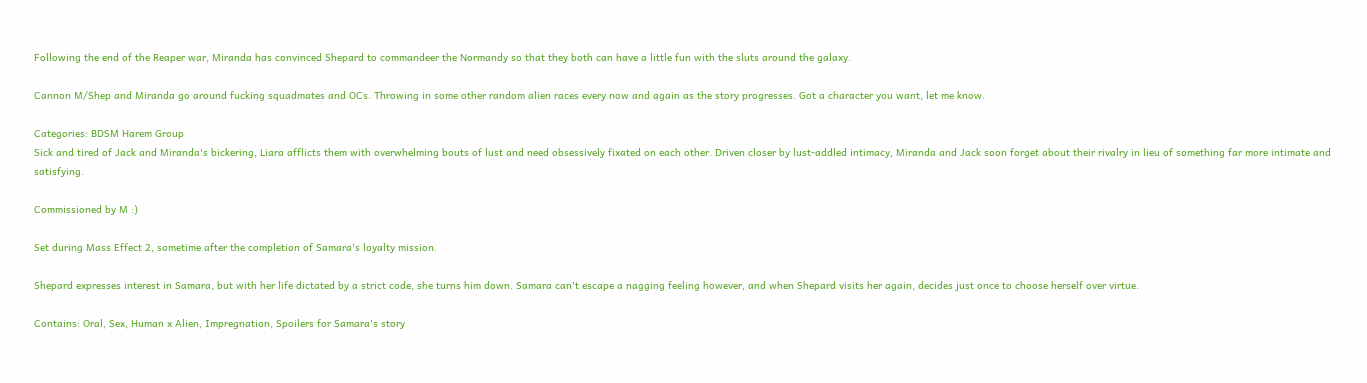Following the end of the Reaper war, Miranda has convinced Shepard to commandeer the Normandy so that they both can have a little fun with the sluts around the galaxy.

Cannon M/Shep and Miranda go around fucking squadmates and OCs. Throwing in some other random alien races every now and again as the story progresses. Got a character you want, let me know.

Categories: BDSM Harem Group
Sick and tired of Jack and Miranda's bickering, Liara afflicts them with overwhelming bouts of lust and need obsessively fixated on each other. Driven closer by lust-addled intimacy, Miranda and Jack soon forget about their rivalry in lieu of something far more intimate and satisfying.

Commissioned by M :)

Set during Mass Effect 2, sometime after the completion of Samara's loyalty mission.

Shepard expresses interest in Samara, but with her life dictated by a strict code, she turns him down. Samara can't escape a nagging feeling however, and when Shepard visits her again, decides just once to choose herself over virtue.

Contains: Oral, Sex, Human x Alien, Impregnation, Spoilers for Samara's story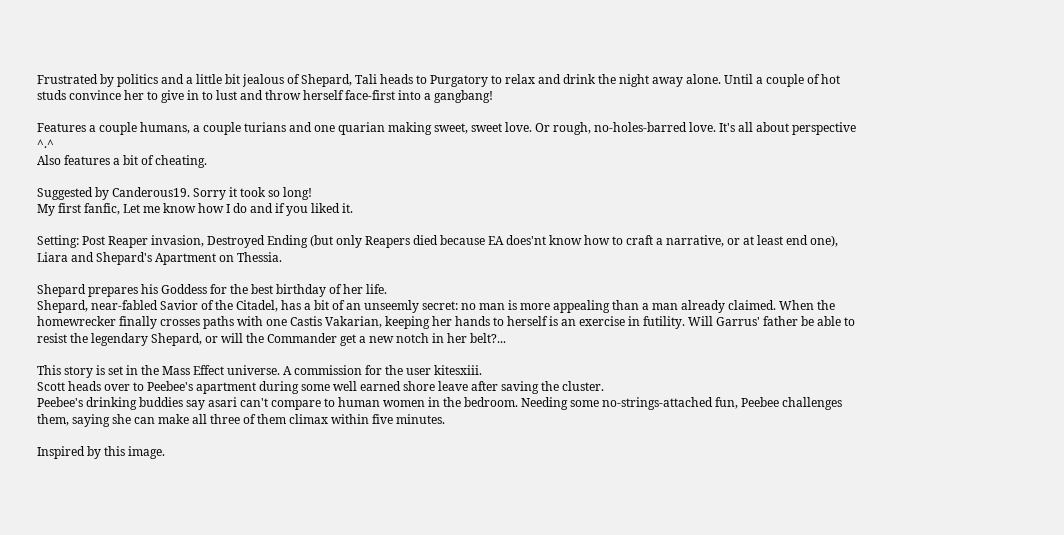Frustrated by politics and a little bit jealous of Shepard, Tali heads to Purgatory to relax and drink the night away alone. Until a couple of hot studs convince her to give in to lust and throw herself face-first into a gangbang!

Features a couple humans, a couple turians and one quarian making sweet, sweet love. Or rough, no-holes-barred love. It's all about perspective ^.^
Also features a bit of cheating.

Suggested by Canderous19. Sorry it took so long!
My first fanfic, Let me know how I do and if you liked it.

Setting: Post Reaper invasion, Destroyed Ending (but only Reapers died because EA does'nt know how to craft a narrative, or at least end one), Liara and Shepard's Apartment on Thessia.

Shepard prepares his Goddess for the best birthday of her life.
Shepard, near-fabled Savior of the Citadel, has a bit of an unseemly secret: no man is more appealing than a man already claimed. When the homewrecker finally crosses paths with one Castis Vakarian, keeping her hands to herself is an exercise in futility. Will Garrus' father be able to resist the legendary Shepard, or will the Commander get a new notch in her belt?...

This story is set in the Mass Effect universe. A commission for the user kitesxiii.
Scott heads over to Peebee's apartment during some well earned shore leave after saving the cluster.
Peebee's drinking buddies say asari can't compare to human women in the bedroom. Needing some no-strings-attached fun, Peebee challenges them, saying she can make all three of them climax within five minutes.

Inspired by this image.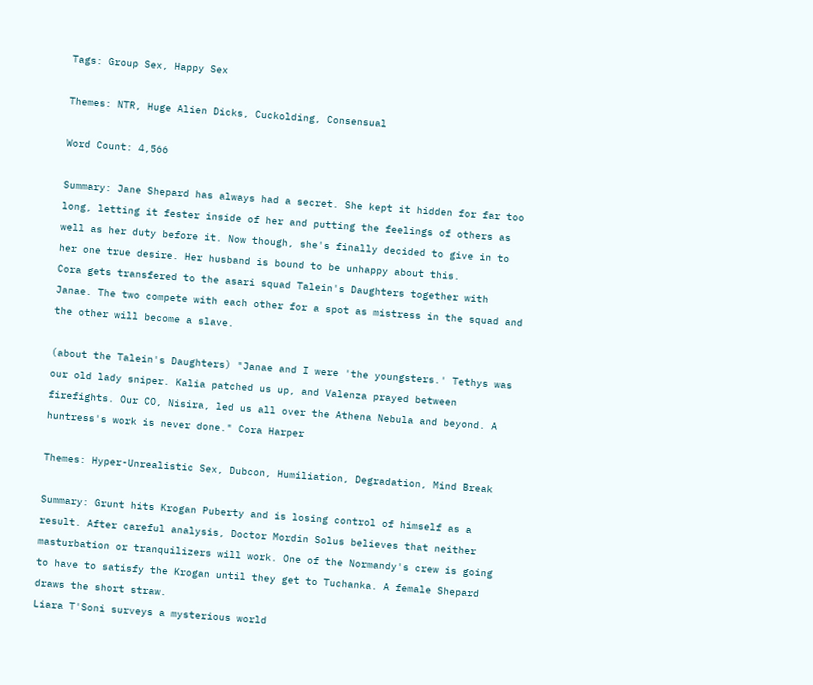Tags: Group Sex, Happy Sex

Themes: NTR, Huge Alien Dicks, Cuckolding, Consensual

Word Count: 4,566

Summary: Jane Shepard has always had a secret. She kept it hidden for far too long, letting it fester inside of her and putting the feelings of others as well as her duty before it. Now though, she's finally decided to give in to her one true desire. Her husband is bound to be unhappy about this.
Cora gets transfered to the asari squad Talein's Daughters together with Janae. The two compete with each other for a spot as mistress in the squad and the other will become a slave.

(about the Talein's Daughters) "Janae and I were 'the youngsters.' Tethys was our old lady sniper. Kalia patched us up, and Valenza prayed between firefights. Our CO, Nisira, led us all over the Athena Nebula and beyond. A huntress's work is never done." Cora Harper

Themes: Hyper-Unrealistic Sex, Dubcon, Humiliation, Degradation, Mind Break

Summary: Grunt hits Krogan Puberty and is losing control of himself as a result. After careful analysis, Doctor Mordin Solus believes that neither masturbation or tranquilizers will work. One of the Normandy's crew is going to have to satisfy the Krogan until they get to Tuchanka. A female Shepard draws the short straw.
Liara T'Soni surveys a mysterious world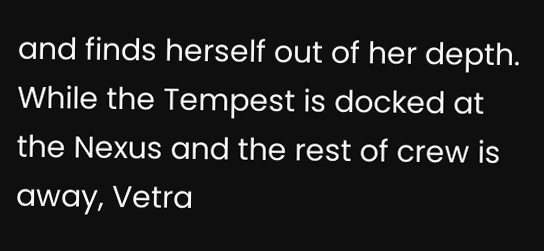and finds herself out of her depth.
While the Tempest is docked at the Nexus and the rest of crew is away, Vetra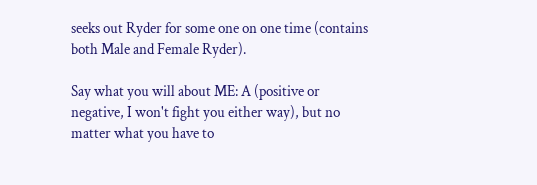seeks out Ryder for some one on one time (contains both Male and Female Ryder).

Say what you will about ME: A (positive or negative, I won't fight you either way), but no matter what you have to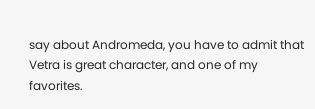say about Andromeda, you have to admit that Vetra is great character, and one of my favorites.